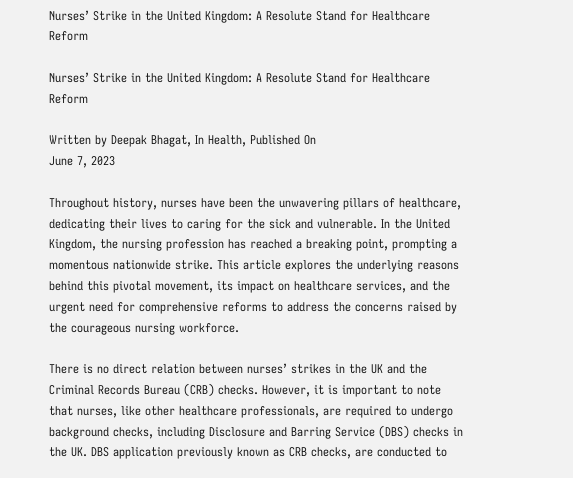Nurses’ Strike in the United Kingdom: A Resolute Stand for Healthcare Reform

Nurses’ Strike in the United Kingdom: A Resolute Stand for Healthcare Reform

Written by Deepak Bhagat, In Health, Published On
June 7, 2023

Throughout history, nurses have been the unwavering pillars of healthcare, dedicating their lives to caring for the sick and vulnerable. In the United Kingdom, the nursing profession has reached a breaking point, prompting a momentous nationwide strike. This article explores the underlying reasons behind this pivotal movement, its impact on healthcare services, and the urgent need for comprehensive reforms to address the concerns raised by the courageous nursing workforce.

There is no direct relation between nurses’ strikes in the UK and the Criminal Records Bureau (CRB) checks. However, it is important to note that nurses, like other healthcare professionals, are required to undergo background checks, including Disclosure and Barring Service (DBS) checks in the UK. DBS application previously known as CRB checks, are conducted to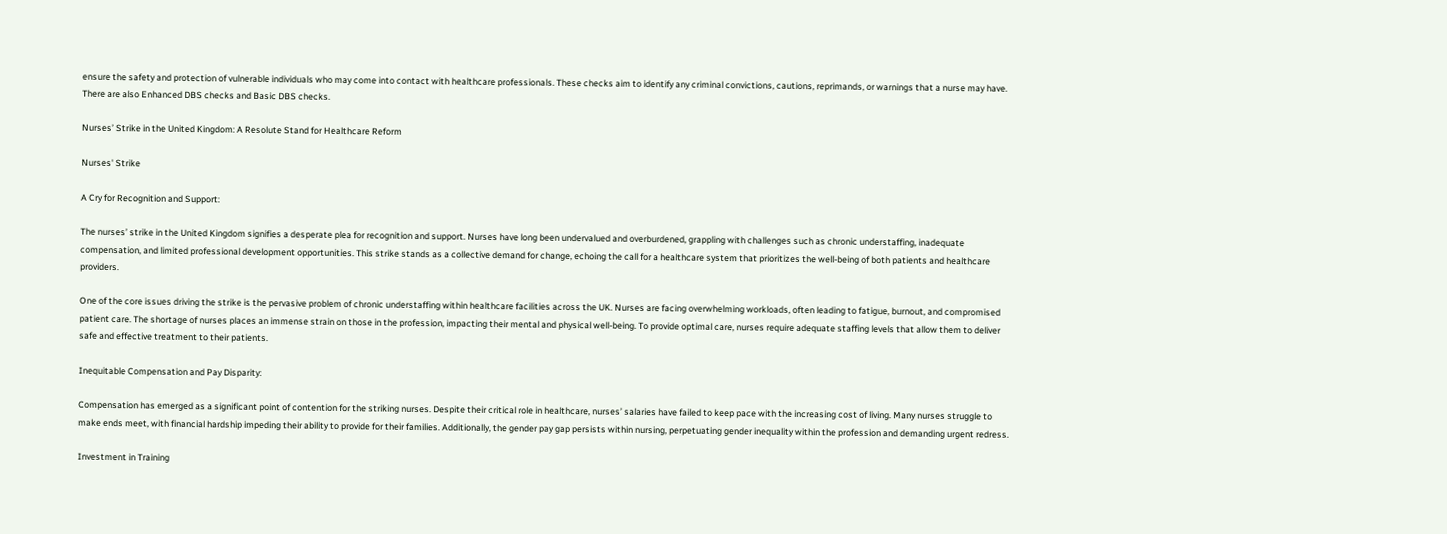ensure the safety and protection of vulnerable individuals who may come into contact with healthcare professionals. These checks aim to identify any criminal convictions, cautions, reprimands, or warnings that a nurse may have. There are also Enhanced DBS checks and Basic DBS checks.

Nurses’ Strike in the United Kingdom: A Resolute Stand for Healthcare Reform

Nurses' Strike

A Cry for Recognition and Support:

The nurses’ strike in the United Kingdom signifies a desperate plea for recognition and support. Nurses have long been undervalued and overburdened, grappling with challenges such as chronic understaffing, inadequate compensation, and limited professional development opportunities. This strike stands as a collective demand for change, echoing the call for a healthcare system that prioritizes the well-being of both patients and healthcare providers.

One of the core issues driving the strike is the pervasive problem of chronic understaffing within healthcare facilities across the UK. Nurses are facing overwhelming workloads, often leading to fatigue, burnout, and compromised patient care. The shortage of nurses places an immense strain on those in the profession, impacting their mental and physical well-being. To provide optimal care, nurses require adequate staffing levels that allow them to deliver safe and effective treatment to their patients.

Inequitable Compensation and Pay Disparity:

Compensation has emerged as a significant point of contention for the striking nurses. Despite their critical role in healthcare, nurses’ salaries have failed to keep pace with the increasing cost of living. Many nurses struggle to make ends meet, with financial hardship impeding their ability to provide for their families. Additionally, the gender pay gap persists within nursing, perpetuating gender inequality within the profession and demanding urgent redress.

Investment in Training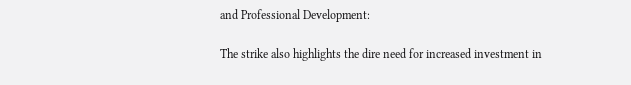and Professional Development:

The strike also highlights the dire need for increased investment in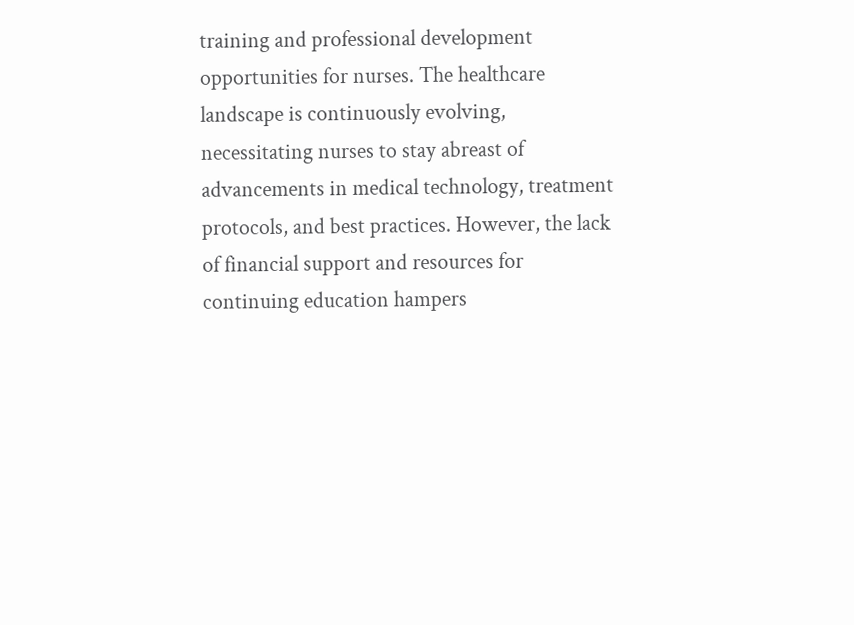training and professional development opportunities for nurses. The healthcare landscape is continuously evolving, necessitating nurses to stay abreast of advancements in medical technology, treatment protocols, and best practices. However, the lack of financial support and resources for continuing education hampers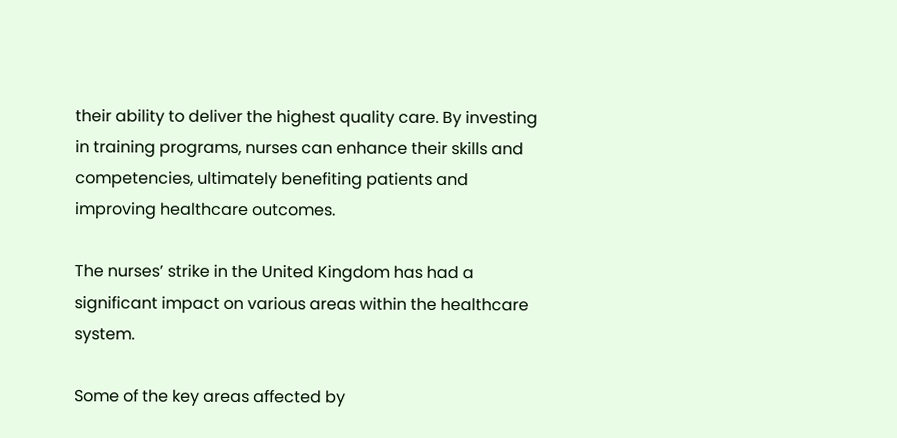their ability to deliver the highest quality care. By investing in training programs, nurses can enhance their skills and competencies, ultimately benefiting patients and improving healthcare outcomes.

The nurses’ strike in the United Kingdom has had a significant impact on various areas within the healthcare system.

Some of the key areas affected by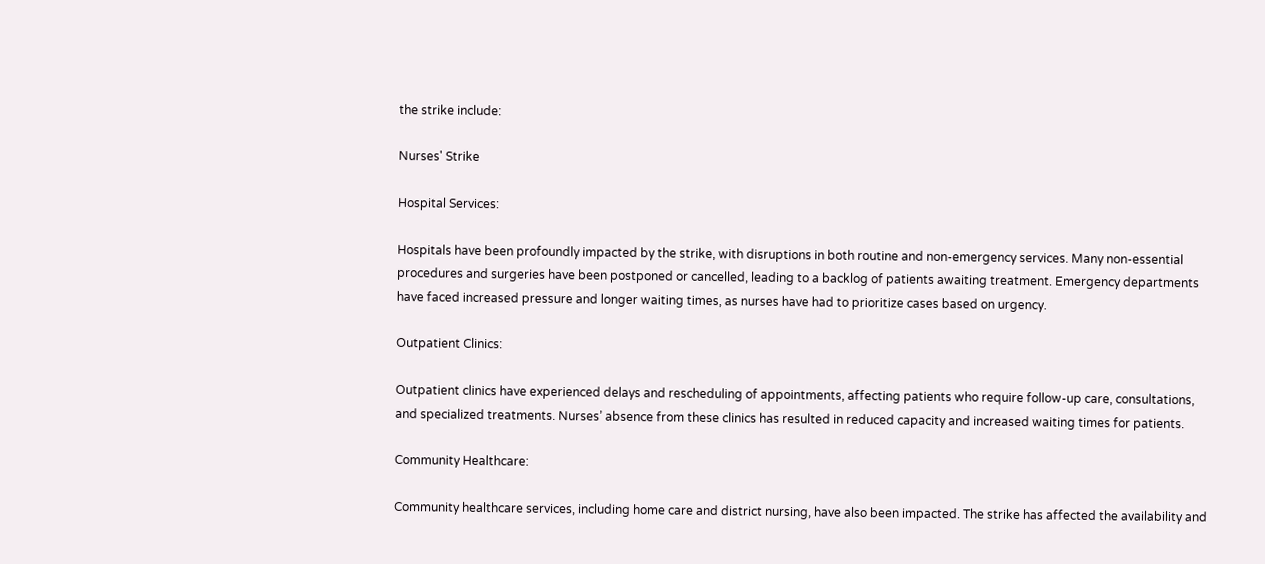the strike include:

Nurses' Strike

Hospital Services:

Hospitals have been profoundly impacted by the strike, with disruptions in both routine and non-emergency services. Many non-essential procedures and surgeries have been postponed or cancelled, leading to a backlog of patients awaiting treatment. Emergency departments have faced increased pressure and longer waiting times, as nurses have had to prioritize cases based on urgency.

Outpatient Clinics:

Outpatient clinics have experienced delays and rescheduling of appointments, affecting patients who require follow-up care, consultations, and specialized treatments. Nurses’ absence from these clinics has resulted in reduced capacity and increased waiting times for patients.

Community Healthcare:

Community healthcare services, including home care and district nursing, have also been impacted. The strike has affected the availability and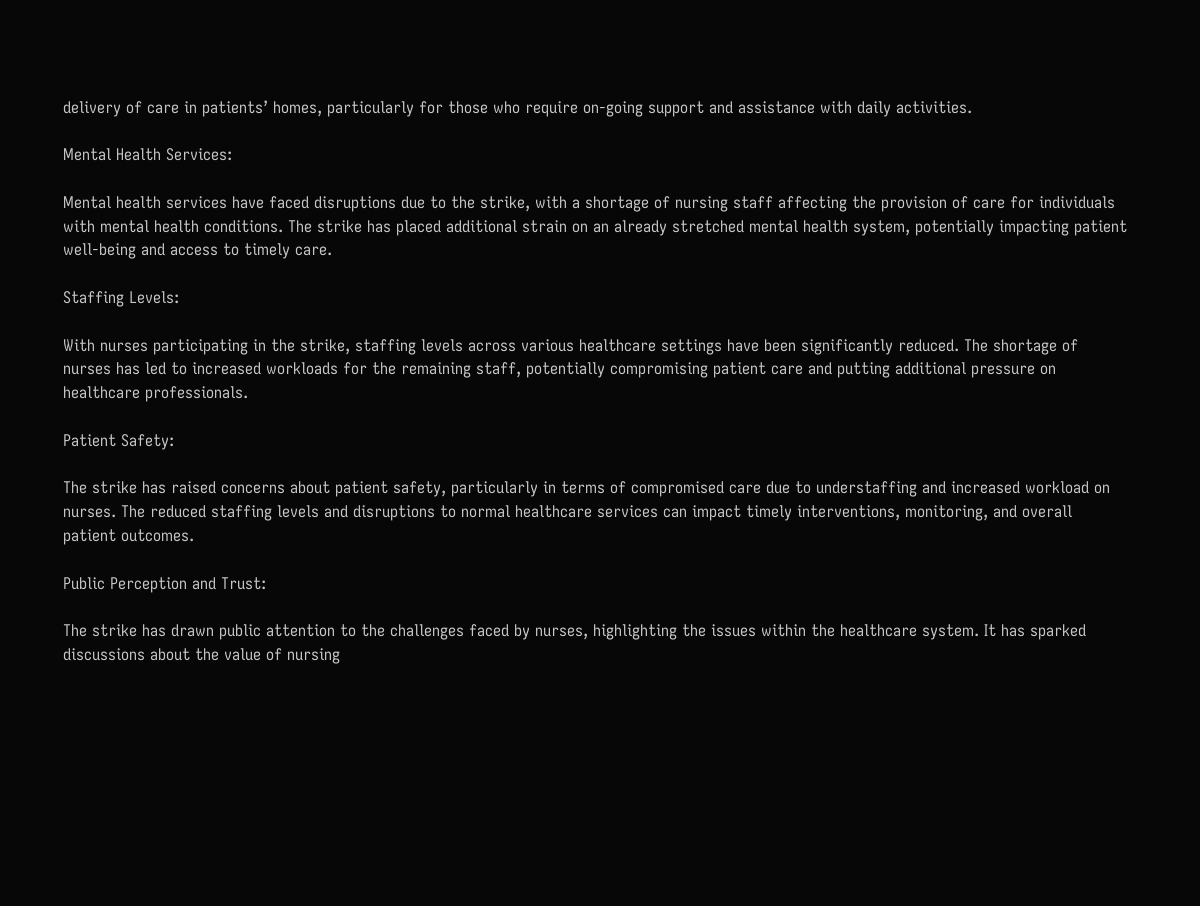delivery of care in patients’ homes, particularly for those who require on-going support and assistance with daily activities.

Mental Health Services:

Mental health services have faced disruptions due to the strike, with a shortage of nursing staff affecting the provision of care for individuals with mental health conditions. The strike has placed additional strain on an already stretched mental health system, potentially impacting patient well-being and access to timely care.

Staffing Levels:

With nurses participating in the strike, staffing levels across various healthcare settings have been significantly reduced. The shortage of nurses has led to increased workloads for the remaining staff, potentially compromising patient care and putting additional pressure on healthcare professionals.

Patient Safety:

The strike has raised concerns about patient safety, particularly in terms of compromised care due to understaffing and increased workload on nurses. The reduced staffing levels and disruptions to normal healthcare services can impact timely interventions, monitoring, and overall patient outcomes.

Public Perception and Trust:

The strike has drawn public attention to the challenges faced by nurses, highlighting the issues within the healthcare system. It has sparked discussions about the value of nursing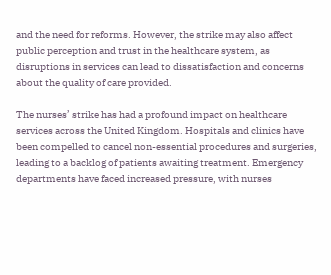and the need for reforms. However, the strike may also affect public perception and trust in the healthcare system, as disruptions in services can lead to dissatisfaction and concerns about the quality of care provided.

The nurses’ strike has had a profound impact on healthcare services across the United Kingdom. Hospitals and clinics have been compelled to cancel non-essential procedures and surgeries, leading to a backlog of patients awaiting treatment. Emergency departments have faced increased pressure, with nurses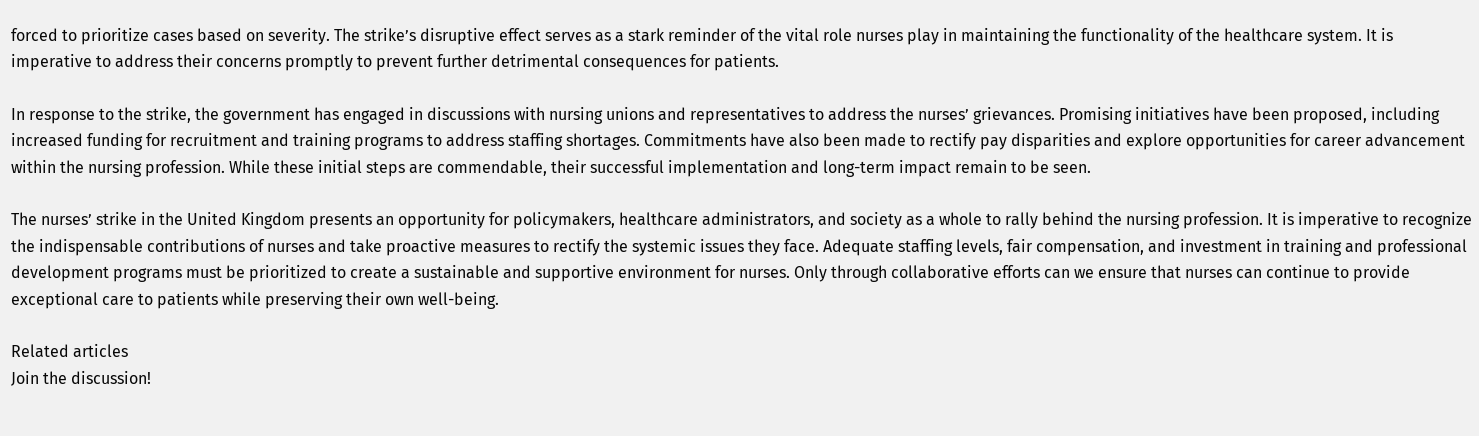forced to prioritize cases based on severity. The strike’s disruptive effect serves as a stark reminder of the vital role nurses play in maintaining the functionality of the healthcare system. It is imperative to address their concerns promptly to prevent further detrimental consequences for patients.

In response to the strike, the government has engaged in discussions with nursing unions and representatives to address the nurses’ grievances. Promising initiatives have been proposed, including increased funding for recruitment and training programs to address staffing shortages. Commitments have also been made to rectify pay disparities and explore opportunities for career advancement within the nursing profession. While these initial steps are commendable, their successful implementation and long-term impact remain to be seen.

The nurses’ strike in the United Kingdom presents an opportunity for policymakers, healthcare administrators, and society as a whole to rally behind the nursing profession. It is imperative to recognize the indispensable contributions of nurses and take proactive measures to rectify the systemic issues they face. Adequate staffing levels, fair compensation, and investment in training and professional development programs must be prioritized to create a sustainable and supportive environment for nurses. Only through collaborative efforts can we ensure that nurses can continue to provide exceptional care to patients while preserving their own well-being.

Related articles
Join the discussion!